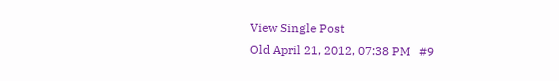View Single Post
Old April 21, 2012, 07:38 PM   #9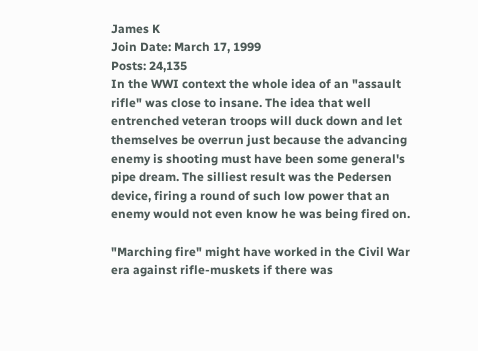James K
Join Date: March 17, 1999
Posts: 24,135
In the WWI context the whole idea of an "assault rifle" was close to insane. The idea that well entrenched veteran troops will duck down and let themselves be overrun just because the advancing enemy is shooting must have been some general's pipe dream. The silliest result was the Pedersen device, firing a round of such low power that an enemy would not even know he was being fired on.

"Marching fire" might have worked in the Civil War era against rifle-muskets if there was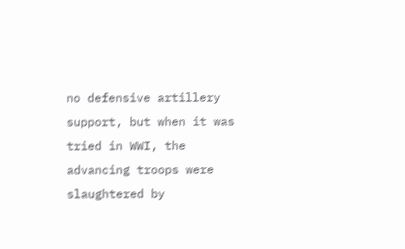no defensive artillery support, but when it was tried in WWI, the advancing troops were slaughtered by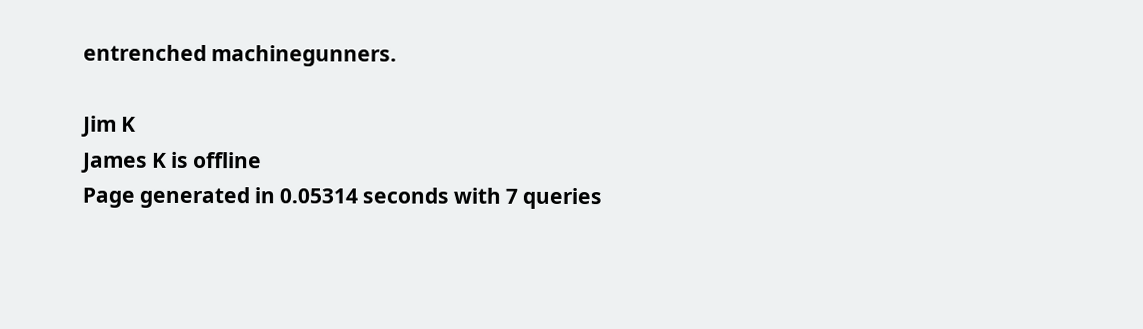entrenched machinegunners.

Jim K
James K is offline
Page generated in 0.05314 seconds with 7 queries